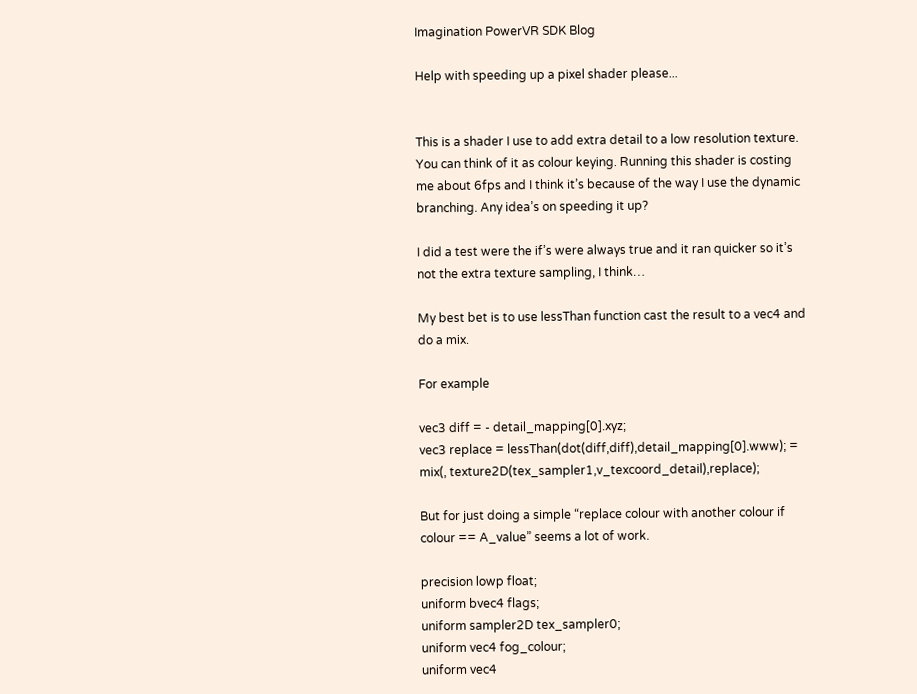Imagination PowerVR SDK Blog

Help with speeding up a pixel shader please...


This is a shader I use to add extra detail to a low resolution texture. You can think of it as colour keying. Running this shader is costing me about 6fps and I think it’s because of the way I use the dynamic branching. Any idea’s on speeding it up?

I did a test were the if’s were always true and it ran quicker so it’s not the extra texture sampling, I think…

My best bet is to use lessThan function cast the result to a vec4 and do a mix.

For example

vec3 diff = - detail_mapping[0].xyz;
vec3 replace = lessThan(dot(diff,diff),detail_mapping[0].www); = mix(, texture2D(tex_sampler1,v_texcoord_detail),replace);

But for just doing a simple “replace colour with another colour if colour == A_value” seems a lot of work.

precision lowp float;
uniform bvec4 flags;
uniform sampler2D tex_sampler0;
uniform vec4 fog_colour;
uniform vec4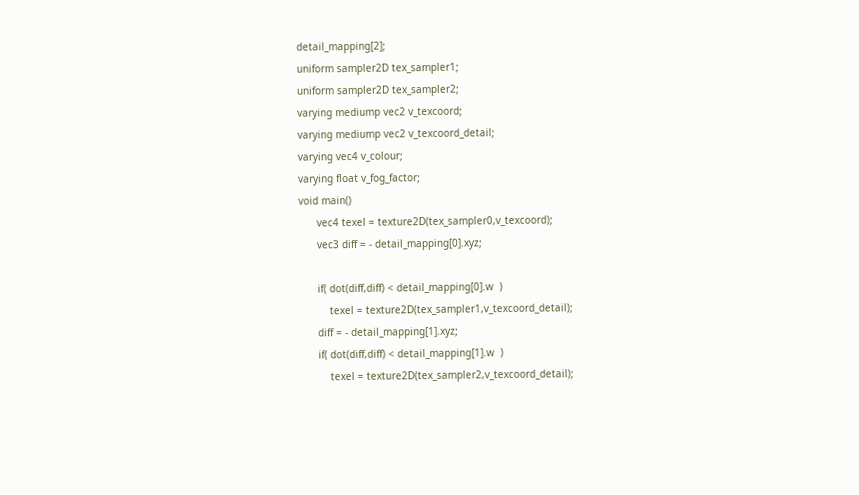detail_mapping[2];
uniform sampler2D tex_sampler1;
uniform sampler2D tex_sampler2;
varying mediump vec2 v_texcoord;
varying mediump vec2 v_texcoord_detail;
varying vec4 v_colour;
varying float v_fog_factor;
void main()
      vec4 texel = texture2D(tex_sampler0,v_texcoord);
      vec3 diff = - detail_mapping[0].xyz;

      if( dot(diff,diff) < detail_mapping[0].w  )
          texel = texture2D(tex_sampler1,v_texcoord_detail);
      diff = - detail_mapping[1].xyz;
      if( dot(diff,diff) < detail_mapping[1].w  )
          texel = texture2D(tex_sampler2,v_texcoord_detail);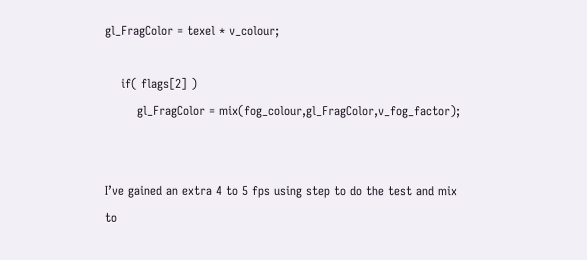gl_FragColor = texel * v_colour;

    if( flags[2] )
        gl_FragColor = mix(fog_colour,gl_FragColor,v_fog_factor);


I’ve gained an extra 4 to 5 fps using step to do the test and mix to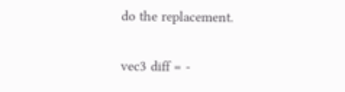do the replacement.

vec3 diff = -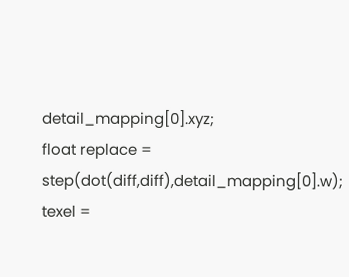detail_mapping[0].xyz;
float replace = step(dot(diff,diff),detail_mapping[0].w);
texel =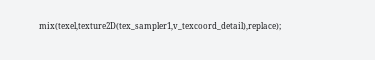mix(texel,texture2D(tex_sampler1,v_texcoord_detail),replace);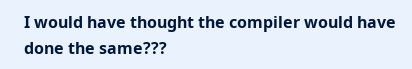I would have thought the compiler would have done the same???